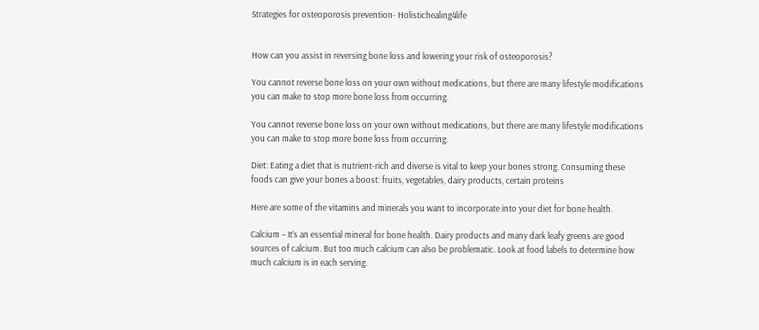Strategies for osteoporosis prevention- Holistichealing4life


How can you assist in reversing bone loss and lowering your risk of osteoporosis?

You cannot reverse bone loss on your own without medications, but there are many lifestyle modifications you can make to stop more bone loss from occurring.

You cannot reverse bone loss on your own without medications, but there are many lifestyle modifications you can make to stop more bone loss from occurring.

Diet: Eating a diet that is nutrient-rich and diverse is vital to keep your bones strong. Consuming these foods can give your bones a boost: fruits, vegetables, dairy products, certain proteins

Here are some of the vitamins and minerals you want to incorporate into your diet for bone health.

Calcium – It’s an essential mineral for bone health. Dairy products and many dark leafy greens are good sources of calcium. But too much calcium can also be problematic. Look at food labels to determine how much calcium is in each serving.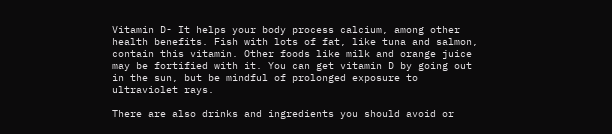Vitamin D- It helps your body process calcium, among other health benefits. Fish with lots of fat, like tuna and salmon, contain this vitamin. Other foods like milk and orange juice may be fortified with it. You can get vitamin D by going out in the sun, but be mindful of prolonged exposure to ultraviolet rays.

There are also drinks and ingredients you should avoid or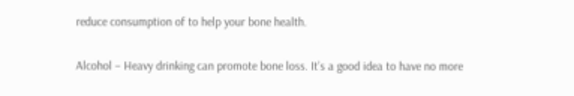reduce consumption of to help your bone health.

Alcohol – Heavy drinking can promote bone loss. It’s a good idea to have no more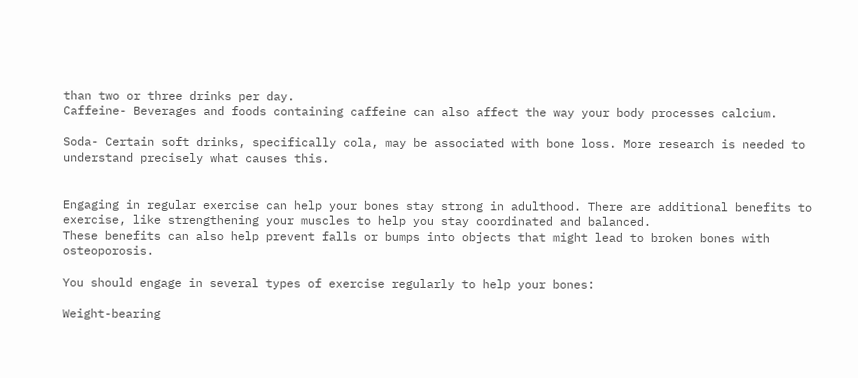than two or three drinks per day.
Caffeine- Beverages and foods containing caffeine can also affect the way your body processes calcium.

Soda- Certain soft drinks, specifically cola, may be associated with bone loss. More research is needed to understand precisely what causes this.


Engaging in regular exercise can help your bones stay strong in adulthood. There are additional benefits to exercise, like strengthening your muscles to help you stay coordinated and balanced.
These benefits can also help prevent falls or bumps into objects that might lead to broken bones with osteoporosis.

You should engage in several types of exercise regularly to help your bones:

Weight-bearing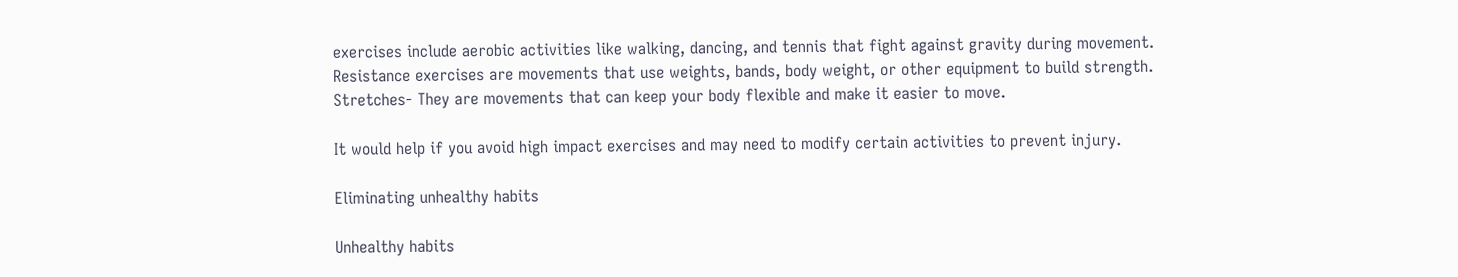exercises include aerobic activities like walking, dancing, and tennis that fight against gravity during movement.
Resistance exercises are movements that use weights, bands, body weight, or other equipment to build strength.
Stretches- They are movements that can keep your body flexible and make it easier to move.

It would help if you avoid high impact exercises and may need to modify certain activities to prevent injury.

Eliminating unhealthy habits

Unhealthy habits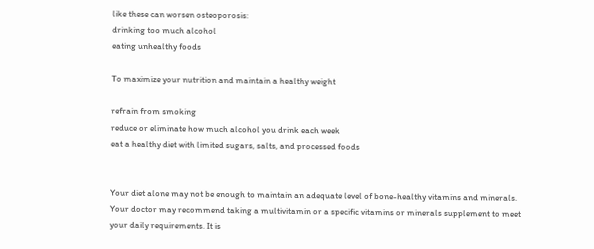like these can worsen osteoporosis:
drinking too much alcohol
eating unhealthy foods

To maximize your nutrition and maintain a healthy weight

refrain from smoking
reduce or eliminate how much alcohol you drink each week
eat a healthy diet with limited sugars, salts, and processed foods


Your diet alone may not be enough to maintain an adequate level of bone-healthy vitamins and minerals.
Your doctor may recommend taking a multivitamin or a specific vitamins or minerals supplement to meet your daily requirements. It is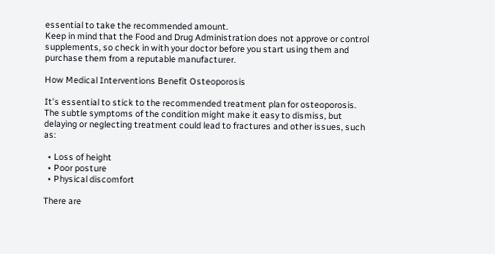essential to take the recommended amount.
Keep in mind that the Food and Drug Administration does not approve or control supplements, so check in with your doctor before you start using them and purchase them from a reputable manufacturer.

How Medical Interventions Benefit Osteoporosis

It’s essential to stick to the recommended treatment plan for osteoporosis. The subtle symptoms of the condition might make it easy to dismiss, but delaying or neglecting treatment could lead to fractures and other issues, such as:

  • Loss of height
  • Poor posture
  • Physical discomfort

There are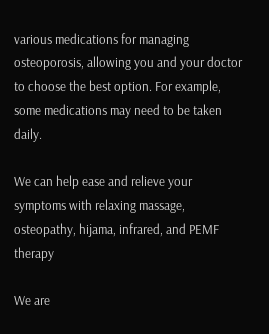various medications for managing osteoporosis, allowing you and your doctor to choose the best option. For example, some medications may need to be taken daily.

We can help ease and relieve your symptoms with relaxing massage, osteopathy, hijama, infrared, and PEMF therapy

We are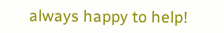always happy to help!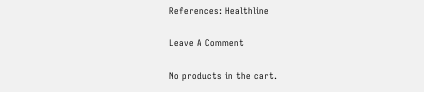References: Healthline

Leave A Comment

No products in the cart.